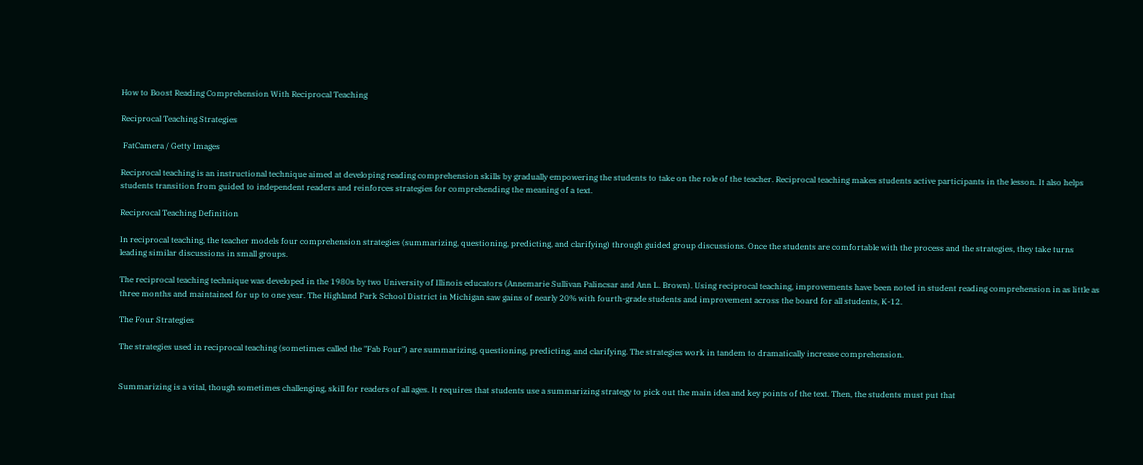How to Boost Reading Comprehension With Reciprocal Teaching

Reciprocal Teaching Strategies

 FatCamera / Getty Images

Reciprocal teaching is an instructional technique aimed at developing reading comprehension skills by gradually empowering the students to take on the role of the teacher. Reciprocal teaching makes students active participants in the lesson. It also helps students transition from guided to independent readers and reinforces strategies for comprehending the meaning of a text.

Reciprocal Teaching Definition

In reciprocal teaching, the teacher models four comprehension strategies (summarizing, questioning, predicting, and clarifying) through guided group discussions. Once the students are comfortable with the process and the strategies, they take turns leading similar discussions in small groups.

The reciprocal teaching technique was developed in the 1980s by two University of Illinois educators (Annemarie Sullivan Palincsar and Ann L. Brown). Using reciprocal teaching, improvements have been noted in student reading comprehension in as little as three months and maintained for up to one year. The Highland Park School District in Michigan saw gains of nearly 20% with fourth-grade students and improvement across the board for all students, K-12.

The Four Strategies

The strategies used in reciprocal teaching (sometimes called the "Fab Four") are summarizing, questioning, predicting, and clarifying. The strategies work in tandem to dramatically increase comprehension.


Summarizing is a vital, though sometimes challenging, skill for readers of all ages. It requires that students use a summarizing strategy to pick out the main idea and key points of the text. Then, the students must put that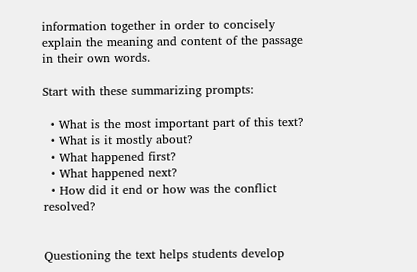information together in order to concisely explain the meaning and content of the passage in their own words.

Start with these summarizing prompts:

  • What is the most important part of this text?
  • What is it mostly about?
  • What happened first?
  • What happened next?
  • How did it end or how was the conflict resolved?


Questioning the text helps students develop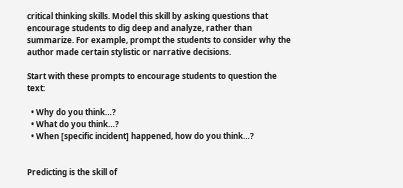critical thinking skills. Model this skill by asking questions that encourage students to dig deep and analyze, rather than summarize. For example, prompt the students to consider why the author made certain stylistic or narrative decisions.

Start with these prompts to encourage students to question the text:

  • Why do you think…?
  • What do you think…?
  • When [specific incident] happened, how do you think…?


Predicting is the skill of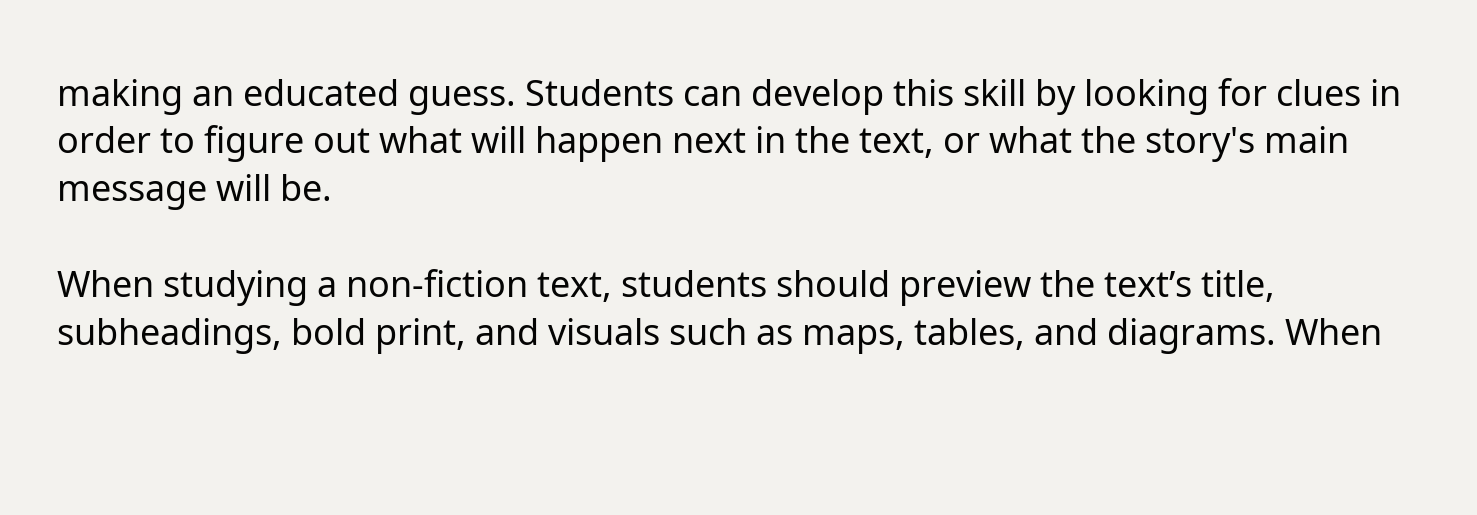making an educated guess. Students can develop this skill by looking for clues in order to figure out what will happen next in the text, or what the story's main message will be.

When studying a non-fiction text, students should preview the text’s title, subheadings, bold print, and visuals such as maps, tables, and diagrams. When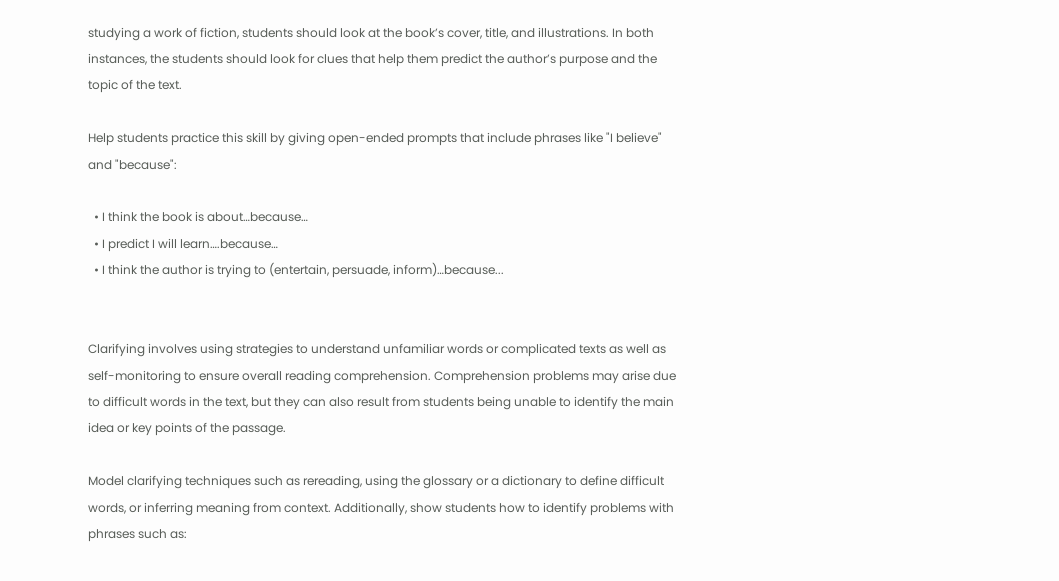studying a work of fiction, students should look at the book’s cover, title, and illustrations. In both instances, the students should look for clues that help them predict the author’s purpose and the topic of the text.

Help students practice this skill by giving open-ended prompts that include phrases like "I believe" and "because":

  • I think the book is about…because…
  • I predict I will learn….because…
  • I think the author is trying to (entertain, persuade, inform)…because...


Clarifying involves using strategies to understand unfamiliar words or complicated texts as well as self-monitoring to ensure overall reading comprehension. Comprehension problems may arise due to difficult words in the text, but they can also result from students being unable to identify the main idea or key points of the passage.

Model clarifying techniques such as rereading, using the glossary or a dictionary to define difficult words, or inferring meaning from context. Additionally, show students how to identify problems with phrases such as: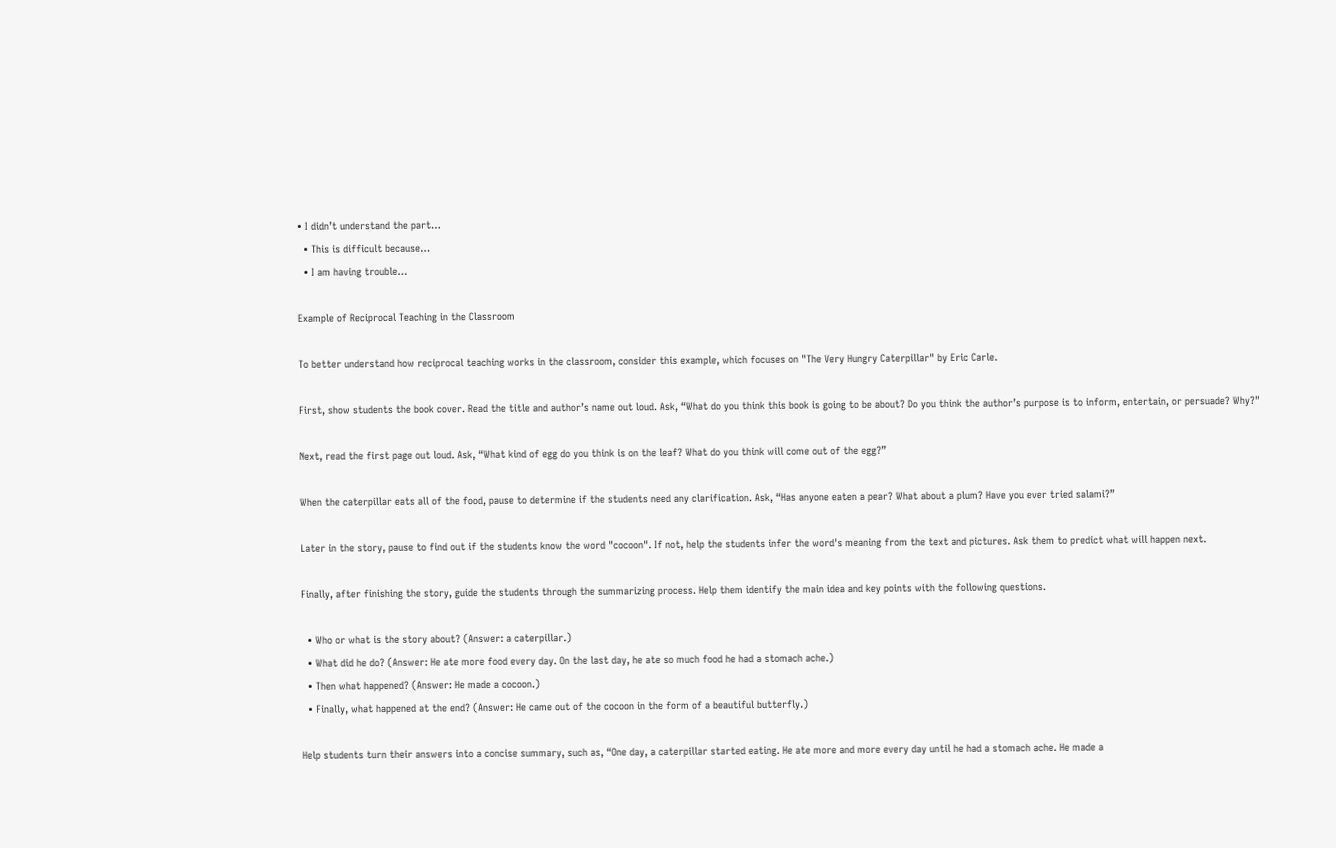• I didn’t understand the part…
  • This is difficult because…
  • I am having trouble…

Example of Reciprocal Teaching in the Classroom

To better understand how reciprocal teaching works in the classroom, consider this example, which focuses on "The Very Hungry Caterpillar" by Eric Carle.

First, show students the book cover. Read the title and author’s name out loud. Ask, “What do you think this book is going to be about? Do you think the author’s purpose is to inform, entertain, or persuade? Why?"

Next, read the first page out loud. Ask, “What kind of egg do you think is on the leaf? What do you think will come out of the egg?”

When the caterpillar eats all of the food, pause to determine if the students need any clarification. Ask, “Has anyone eaten a pear? What about a plum? Have you ever tried salami?”

Later in the story, pause to find out if the students know the word "cocoon". If not, help the students infer the word's meaning from the text and pictures. Ask them to predict what will happen next.

Finally, after finishing the story, guide the students through the summarizing process. Help them identify the main idea and key points with the following questions.

  • Who or what is the story about? (Answer: a caterpillar.)
  • What did he do? (Answer: He ate more food every day. On the last day, he ate so much food he had a stomach ache.)
  • Then what happened? (Answer: He made a cocoon.)
  • Finally, what happened at the end? (Answer: He came out of the cocoon in the form of a beautiful butterfly.)

Help students turn their answers into a concise summary, such as, “One day, a caterpillar started eating. He ate more and more every day until he had a stomach ache. He made a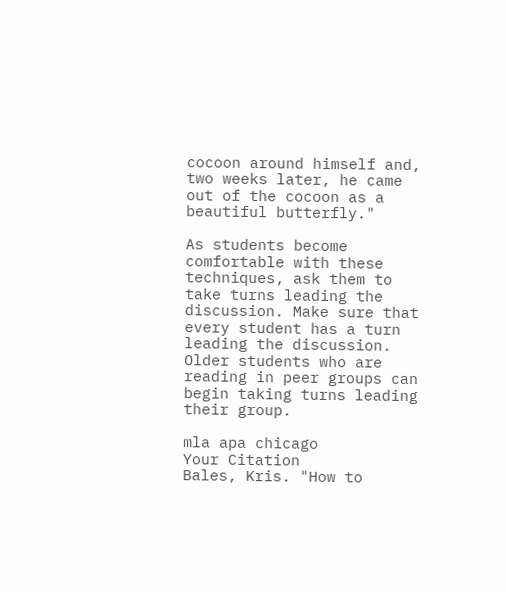cocoon around himself and, two weeks later, he came out of the cocoon as a beautiful butterfly."

As students become comfortable with these techniques, ask them to take turns leading the discussion. Make sure that every student has a turn leading the discussion. Older students who are reading in peer groups can begin taking turns leading their group.

mla apa chicago
Your Citation
Bales, Kris. "How to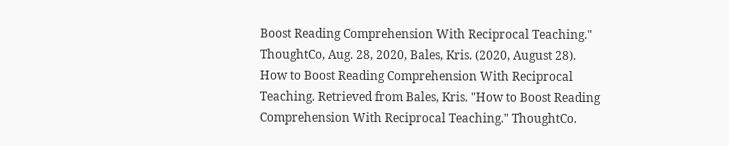Boost Reading Comprehension With Reciprocal Teaching." ThoughtCo, Aug. 28, 2020, Bales, Kris. (2020, August 28). How to Boost Reading Comprehension With Reciprocal Teaching. Retrieved from Bales, Kris. "How to Boost Reading Comprehension With Reciprocal Teaching." ThoughtCo.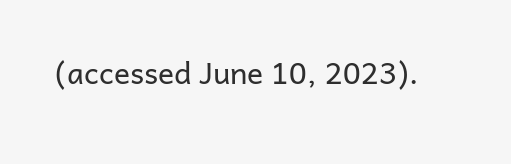(accessed June 10, 2023).